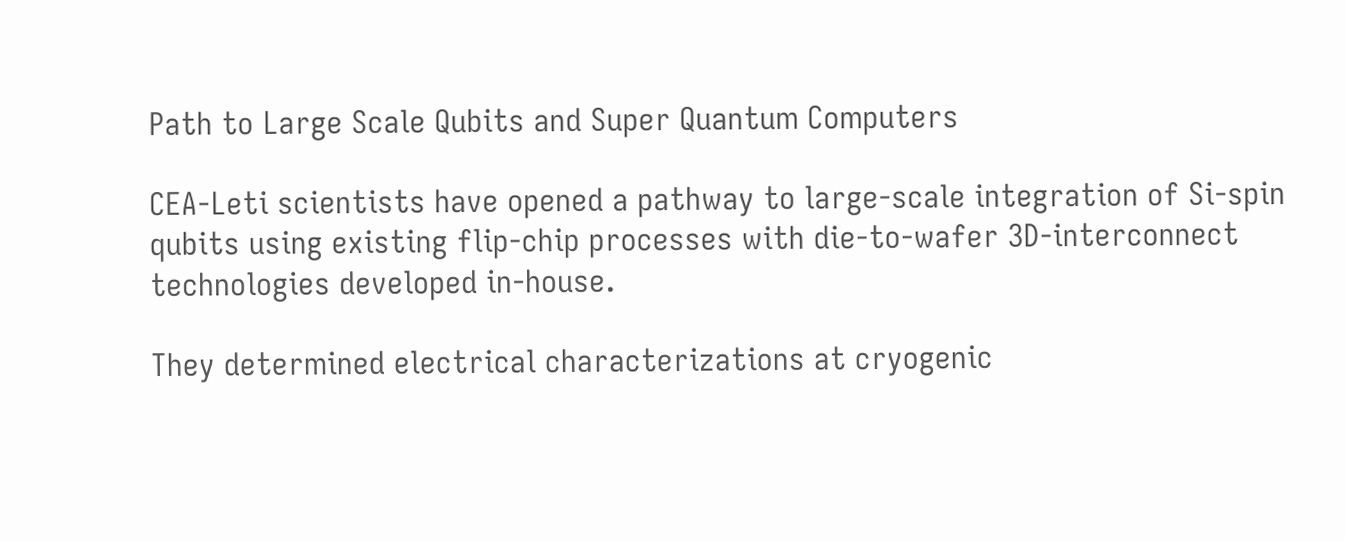Path to Large Scale Qubits and Super Quantum Computers

CEA-Leti scientists have opened a pathway to large-scale integration of Si-spin qubits using existing flip-chip processes with die-to-wafer 3D-interconnect technologies developed in-house.

They determined electrical characterizations at cryogenic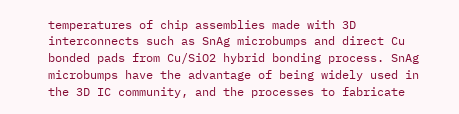temperatures of chip assemblies made with 3D interconnects such as SnAg microbumps and direct Cu bonded pads from Cu/SiO2 hybrid bonding process. SnAg microbumps have the advantage of being widely used in the 3D IC community, and the processes to fabricate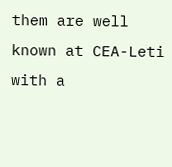them are well known at CEA-Leti with a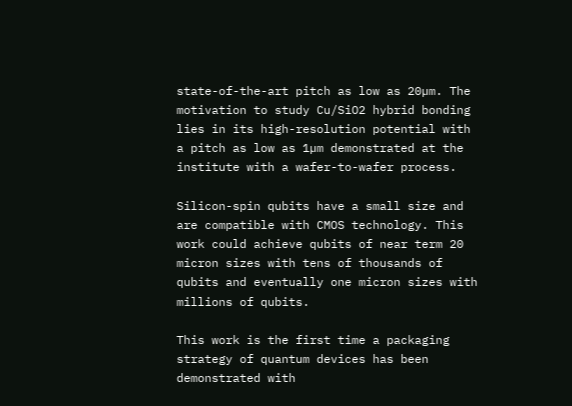state-of-the-art pitch as low as 20µm. The motivation to study Cu/SiO2 hybrid bonding lies in its high-resolution potential with a pitch as low as 1µm demonstrated at the institute with a wafer-to-wafer process.

Silicon-spin qubits have a small size and are compatible with CMOS technology. This work could achieve qubits of near term 20 micron sizes with tens of thousands of qubits and eventually one micron sizes with millions of qubits.

This work is the first time a packaging strategy of quantum devices has been demonstrated with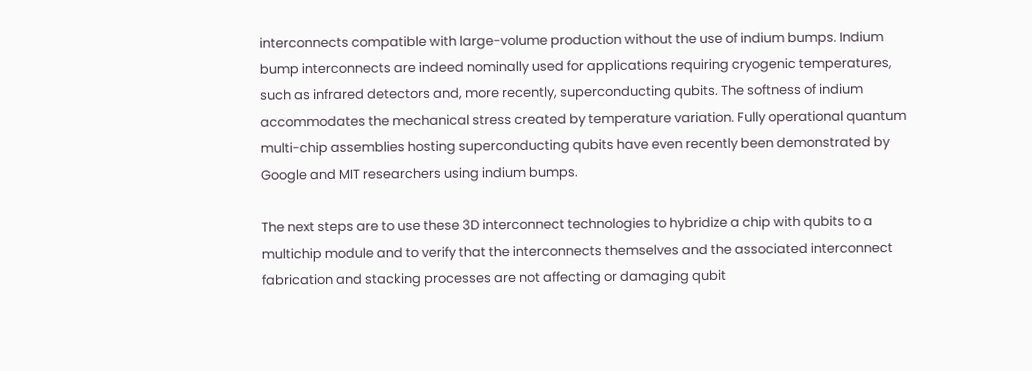interconnects compatible with large-volume production without the use of indium bumps. Indium bump interconnects are indeed nominally used for applications requiring cryogenic temperatures, such as infrared detectors and, more recently, superconducting qubits. The softness of indium accommodates the mechanical stress created by temperature variation. Fully operational quantum multi-chip assemblies hosting superconducting qubits have even recently been demonstrated by Google and MIT researchers using indium bumps.

The next steps are to use these 3D interconnect technologies to hybridize a chip with qubits to a multichip module and to verify that the interconnects themselves and the associated interconnect fabrication and stacking processes are not affecting or damaging qubit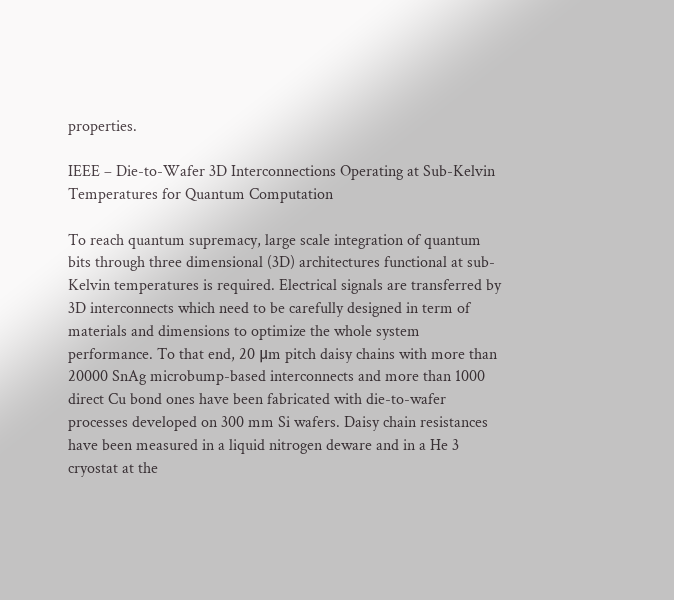properties.

IEEE – Die-to-Wafer 3D Interconnections Operating at Sub-Kelvin Temperatures for Quantum Computation

To reach quantum supremacy, large scale integration of quantum bits through three dimensional (3D) architectures functional at sub-Kelvin temperatures is required. Electrical signals are transferred by 3D interconnects which need to be carefully designed in term of materials and dimensions to optimize the whole system performance. To that end, 20 μm pitch daisy chains with more than 20000 SnAg microbump-based interconnects and more than 1000 direct Cu bond ones have been fabricated with die-to-wafer processes developed on 300 mm Si wafers. Daisy chain resistances have been measured in a liquid nitrogen deware and in a He 3 cryostat at the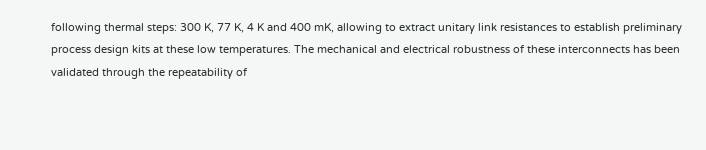following thermal steps: 300 K, 77 K, 4 K and 400 mK, allowing to extract unitary link resistances to establish preliminary process design kits at these low temperatures. The mechanical and electrical robustness of these interconnects has been validated through the repeatability of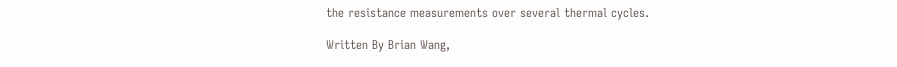the resistance measurements over several thermal cycles.

Written By Brian Wang,